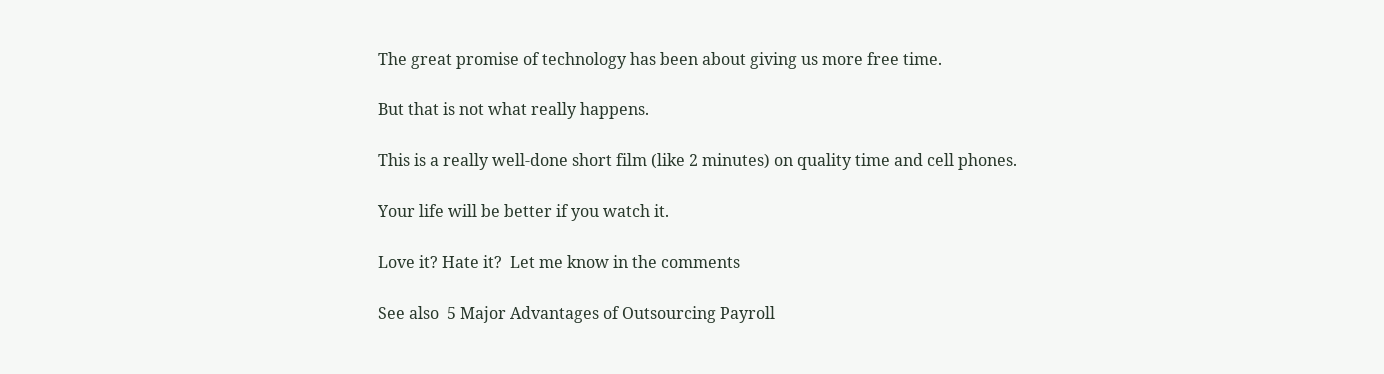The great promise of technology has been about giving us more free time.

But that is not what really happens.

This is a really well-done short film (like 2 minutes) on quality time and cell phones.

Your life will be better if you watch it.

Love it? Hate it?  Let me know in the comments

See also  5 Major Advantages of Outsourcing Payroll